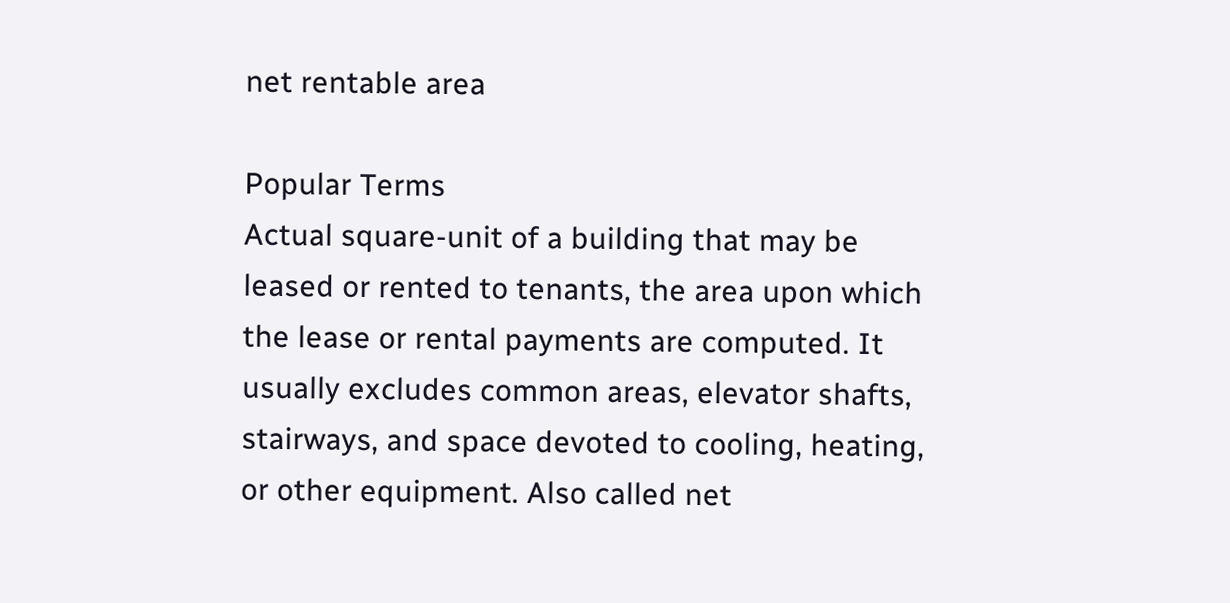net rentable area

Popular Terms
Actual square-unit of a building that may be leased or rented to tenants, the area upon which the lease or rental payments are computed. It usually excludes common areas, elevator shafts, stairways, and space devoted to cooling, heating, or other equipment. Also called net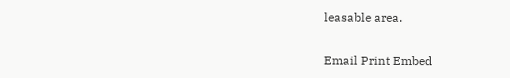leasable area.

Email Print Embed